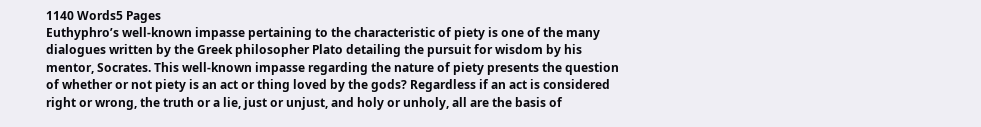1140 Words5 Pages
Euthyphro’s well-known impasse pertaining to the characteristic of piety is one of the many dialogues written by the Greek philosopher Plato detailing the pursuit for wisdom by his mentor, Socrates. This well-known impasse regarding the nature of piety presents the question of whether or not piety is an act or thing loved by the gods? Regardless if an act is considered right or wrong, the truth or a lie, just or unjust, and holy or unholy, all are the basis of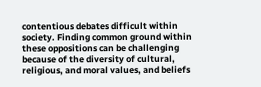contentious debates difficult within society. Finding common ground within these oppositions can be challenging because of the diversity of cultural, religious, and moral values, and beliefs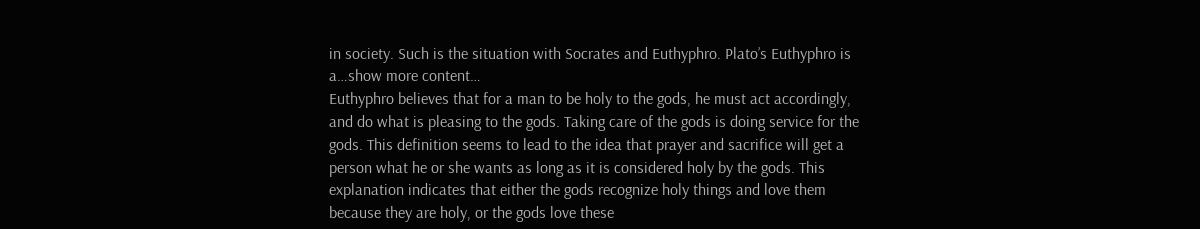in society. Such is the situation with Socrates and Euthyphro. Plato’s Euthyphro is a…show more content…
Euthyphro believes that for a man to be holy to the gods, he must act accordingly, and do what is pleasing to the gods. Taking care of the gods is doing service for the gods. This definition seems to lead to the idea that prayer and sacrifice will get a person what he or she wants as long as it is considered holy by the gods. This explanation indicates that either the gods recognize holy things and love them because they are holy, or the gods love these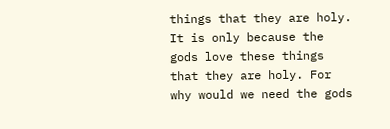things that they are holy. It is only because the gods love these things that they are holy. For why would we need the gods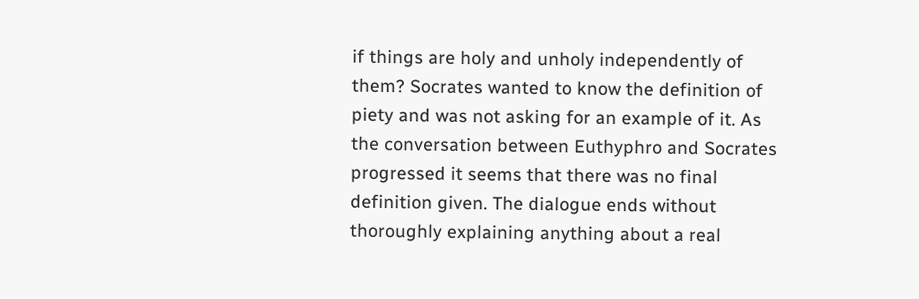if things are holy and unholy independently of them? Socrates wanted to know the definition of piety and was not asking for an example of it. As the conversation between Euthyphro and Socrates progressed it seems that there was no final definition given. The dialogue ends without thoroughly explaining anything about a real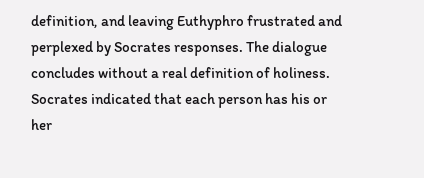definition, and leaving Euthyphro frustrated and perplexed by Socrates responses. The dialogue concludes without a real definition of holiness. Socrates indicated that each person has his or her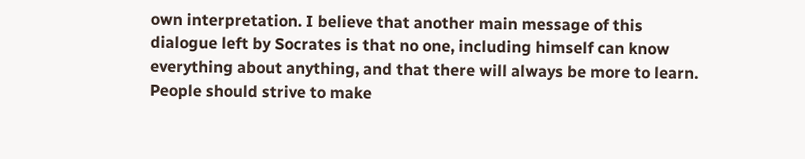own interpretation. I believe that another main message of this dialogue left by Socrates is that no one, including himself can know everything about anything, and that there will always be more to learn. People should strive to make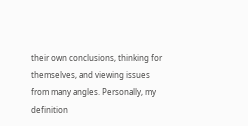their own conclusions, thinking for themselves, and viewing issues from many angles. Personally, my definition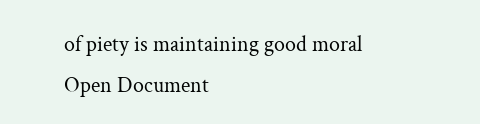of piety is maintaining good moral
Open Document